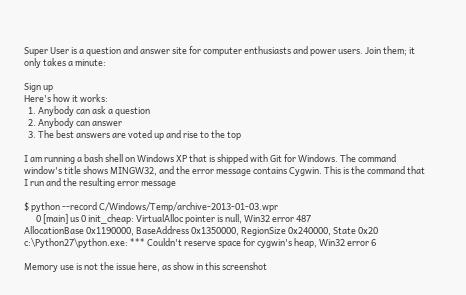Super User is a question and answer site for computer enthusiasts and power users. Join them; it only takes a minute:

Sign up
Here's how it works:
  1. Anybody can ask a question
  2. Anybody can answer
  3. The best answers are voted up and rise to the top

I am running a bash shell on Windows XP that is shipped with Git for Windows. The command window's title shows MINGW32, and the error message contains Cygwin. This is the command that I run and the resulting error message

$ python --record C/Windows/Temp/archive-2013-01-03.wpr
      0 [main] us 0 init_cheap: VirtualAlloc pointer is null, Win32 error 487
AllocationBase 0x1190000, BaseAddress 0x1350000, RegionSize 0x240000, State 0x20
c:\Python27\python.exe: *** Couldn't reserve space for cygwin's heap, Win32 error 6

Memory use is not the issue here, as show in this screenshot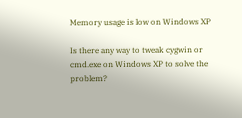Memory usage is low on Windows XP

Is there any way to tweak cygwin or cmd.exe on Windows XP to solve the problem?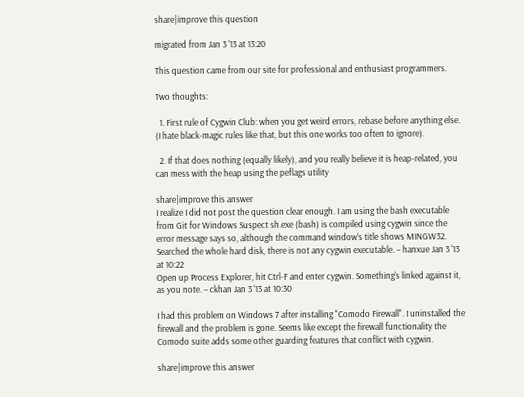share|improve this question

migrated from Jan 3 '13 at 13:20

This question came from our site for professional and enthusiast programmers.

Two thoughts:

  1. First rule of Cygwin Club: when you get weird errors, rebase before anything else. (I hate black-magic rules like that, but this one works too often to ignore).

  2. If that does nothing (equally likely), and you really believe it is heap-related, you can mess with the heap using the peflags utility

share|improve this answer
I realize I did not post the question clear enough. I am using the bash executable from Git for Windows Suspect sh.exe (bash) is compiled using cygwin since the error message says so, although the command window's title shows MINGW32. Searched the whole hard disk, there is not any cygwin executable. – hanxue Jan 3 '13 at 10:22
Open up Process Explorer, hit Ctrl-F and enter cygwin. Something's linked against it, as you note. – ckhan Jan 3 '13 at 10:30

I had this problem on Windows 7 after installing "Comodo Firewall". I uninstalled the firewall and the problem is gone. Seems like except the firewall functionality the Comodo suite adds some other guarding features that conflict with cygwin.

share|improve this answer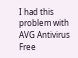I had this problem with AVG Antivirus Free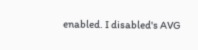enabled. I disabled's AVG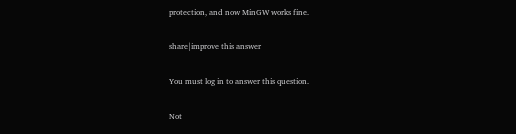protection, and now MinGW works fine.

share|improve this answer

You must log in to answer this question.

Not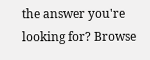the answer you're looking for? Browse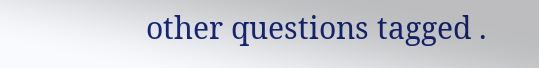other questions tagged .